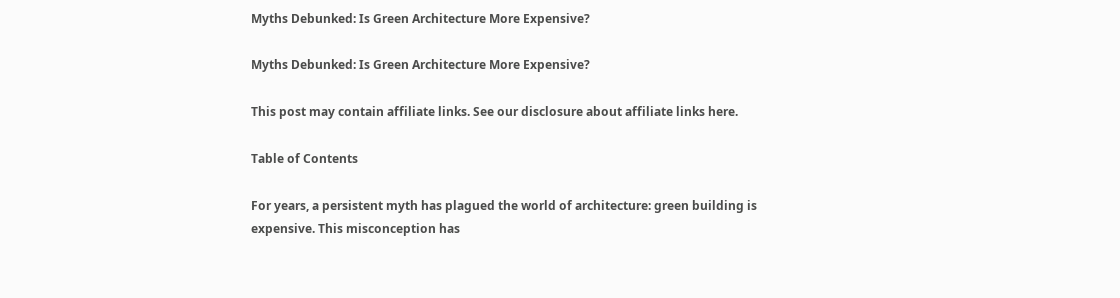Myths Debunked: Is Green Architecture More Expensive?

Myths Debunked: Is Green Architecture More Expensive?

This post may contain affiliate links. See our disclosure about affiliate links here.

Table of Contents

For years, a persistent myth has plagued the world of architecture: green building is expensive. This misconception has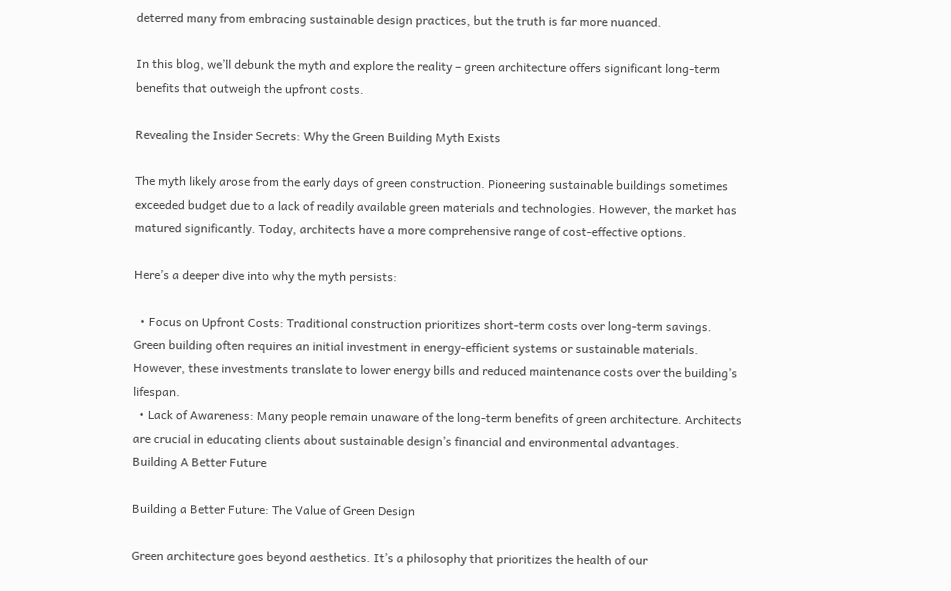deterred many from embracing sustainable design practices, but the truth is far more nuanced.

In this blog, we’ll debunk the myth and explore the reality – green architecture offers significant long-term benefits that outweigh the upfront costs.

Revealing the Insider Secrets: Why the Green Building Myth Exists

The myth likely arose from the early days of green construction. Pioneering sustainable buildings sometimes exceeded budget due to a lack of readily available green materials and technologies. However, the market has matured significantly. Today, architects have a more comprehensive range of cost-effective options.

Here’s a deeper dive into why the myth persists:

  • Focus on Upfront Costs: Traditional construction prioritizes short-term costs over long-term savings. Green building often requires an initial investment in energy-efficient systems or sustainable materials. However, these investments translate to lower energy bills and reduced maintenance costs over the building’s lifespan.
  • Lack of Awareness: Many people remain unaware of the long-term benefits of green architecture. Architects are crucial in educating clients about sustainable design’s financial and environmental advantages.
Building A Better Future

Building a Better Future: The Value of Green Design

Green architecture goes beyond aesthetics. It’s a philosophy that prioritizes the health of our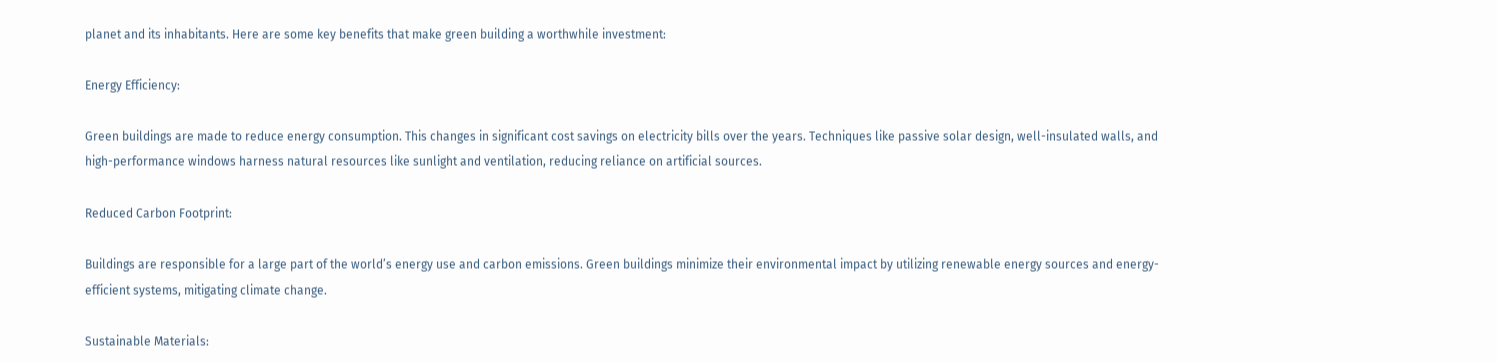planet and its inhabitants. Here are some key benefits that make green building a worthwhile investment:

Energy Efficiency:

Green buildings are made to reduce energy consumption. This changes in significant cost savings on electricity bills over the years. Techniques like passive solar design, well-insulated walls, and high-performance windows harness natural resources like sunlight and ventilation, reducing reliance on artificial sources.

Reduced Carbon Footprint:

Buildings are responsible for a large part of the world’s energy use and carbon emissions. Green buildings minimize their environmental impact by utilizing renewable energy sources and energy-efficient systems, mitigating climate change.

Sustainable Materials: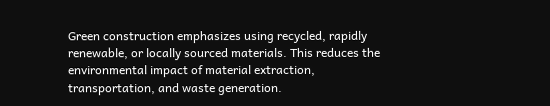Green construction emphasizes using recycled, rapidly renewable, or locally sourced materials. This reduces the environmental impact of material extraction, transportation, and waste generation.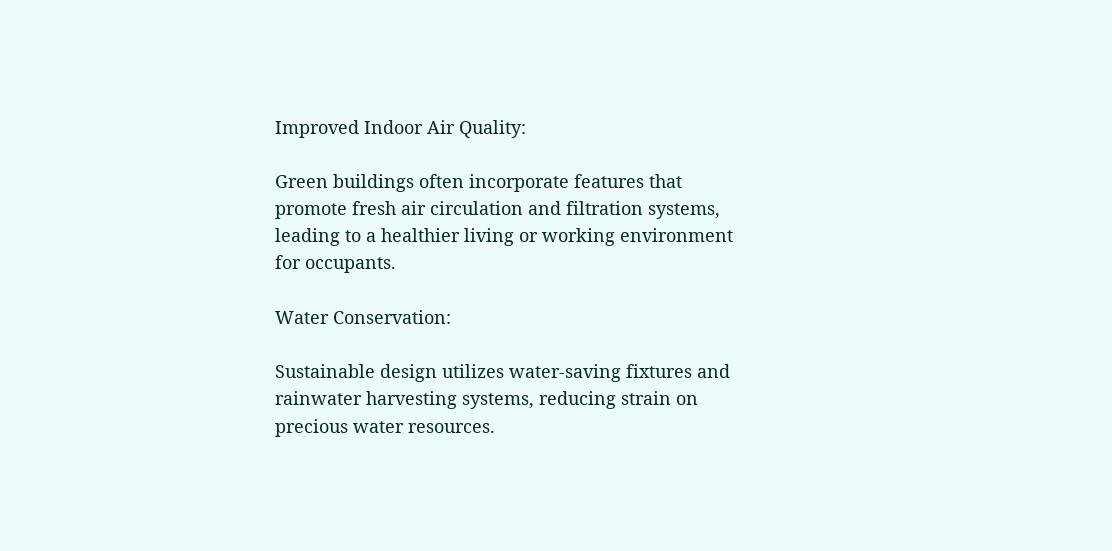Improved Indoor Air Quality:

Green buildings often incorporate features that promote fresh air circulation and filtration systems, leading to a healthier living or working environment for occupants.

Water Conservation:

Sustainable design utilizes water-saving fixtures and rainwater harvesting systems, reducing strain on precious water resources.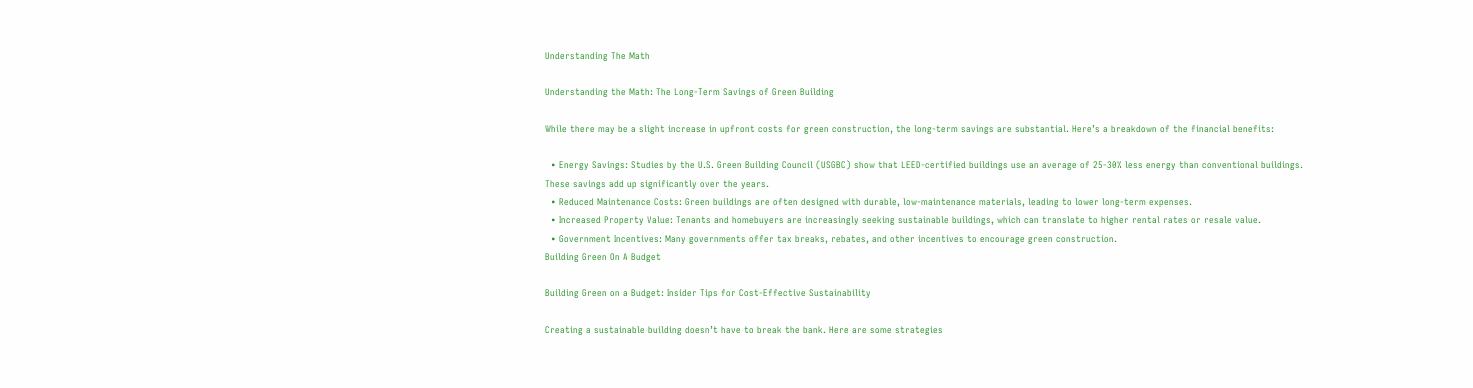Understanding The Math

Understanding the Math: The Long-Term Savings of Green Building

While there may be a slight increase in upfront costs for green construction, the long-term savings are substantial. Here’s a breakdown of the financial benefits:

  • Energy Savings: Studies by the U.S. Green Building Council (USGBC) show that LEED-certified buildings use an average of 25-30% less energy than conventional buildings. These savings add up significantly over the years.
  • Reduced Maintenance Costs: Green buildings are often designed with durable, low-maintenance materials, leading to lower long-term expenses.
  • Increased Property Value: Tenants and homebuyers are increasingly seeking sustainable buildings, which can translate to higher rental rates or resale value.
  • Government Incentives: Many governments offer tax breaks, rebates, and other incentives to encourage green construction.
Building Green On A Budget

Building Green on a Budget: Insider Tips for Cost-Effective Sustainability

Creating a sustainable building doesn’t have to break the bank. Here are some strategies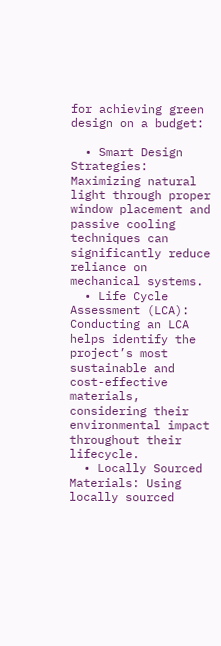for achieving green design on a budget:

  • Smart Design Strategies: Maximizing natural light through proper window placement and passive cooling techniques can significantly reduce reliance on mechanical systems.
  • Life Cycle Assessment (LCA): Conducting an LCA helps identify the project’s most sustainable and cost-effective materials, considering their environmental impact throughout their lifecycle.
  • Locally Sourced Materials: Using locally sourced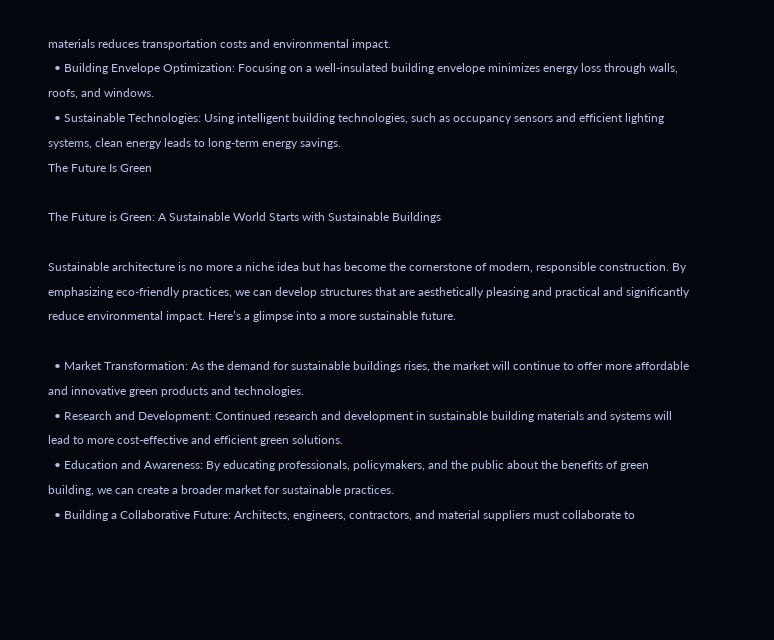materials reduces transportation costs and environmental impact.
  • Building Envelope Optimization: Focusing on a well-insulated building envelope minimizes energy loss through walls, roofs, and windows.
  • Sustainable Technologies: Using intelligent building technologies, such as occupancy sensors and efficient lighting systems, clean energy leads to long-term energy savings.
The Future Is Green

The Future is Green: A Sustainable World Starts with Sustainable Buildings

Sustainable architecture is no more a niche idea but has become the cornerstone of modern, responsible construction. By emphasizing eco-friendly practices, we can develop structures that are aesthetically pleasing and practical and significantly reduce environmental impact. Here’s a glimpse into a more sustainable future.

  • Market Transformation: As the demand for sustainable buildings rises, the market will continue to offer more affordable and innovative green products and technologies.
  • Research and Development: Continued research and development in sustainable building materials and systems will lead to more cost-effective and efficient green solutions.
  • Education and Awareness: By educating professionals, policymakers, and the public about the benefits of green building, we can create a broader market for sustainable practices.
  • Building a Collaborative Future: Architects, engineers, contractors, and material suppliers must collaborate to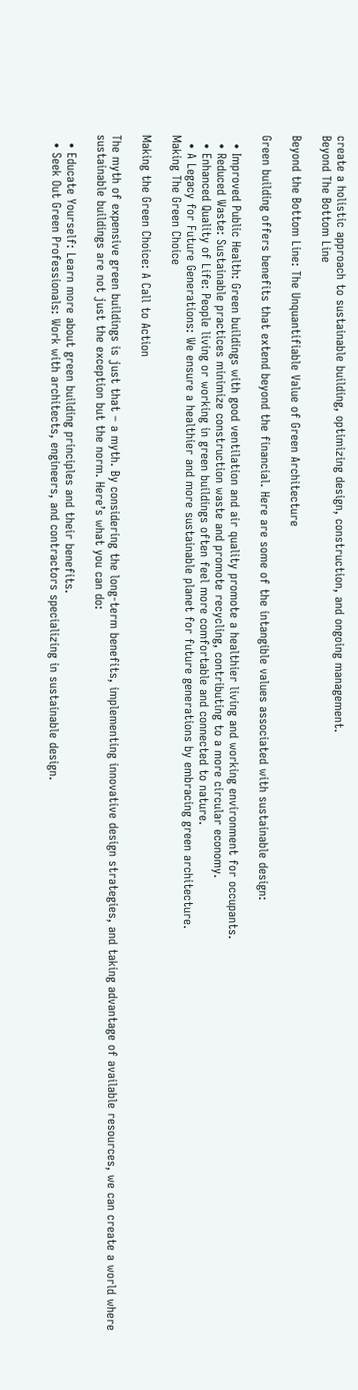create a holistic approach to sustainable building, optimizing design, construction, and ongoing management.
Beyond The Bottom Line

Beyond the Bottom Line: The Unquantifiable Value of Green Architecture

Green building offers benefits that extend beyond the financial. Here are some of the intangible values associated with sustainable design:

  • Improved Public Health: Green buildings with good ventilation and air quality promote a healthier living and working environment for occupants.
  • Reduced Waste: Sustainable practices minimize construction waste and promote recycling, contributing to a more circular economy.
  • Enhanced Quality of Life: People living or working in green buildings often feel more comfortable and connected to nature.
  • A Legacy for Future Generations: We ensure a healthier and more sustainable planet for future generations by embracing green architecture.
Making The Green Choice

Making the Green Choice: A Call to Action

The myth of expensive green buildings is just that – a myth. By considering the long-term benefits, implementing innovative design strategies, and taking advantage of available resources, we can create a world where sustainable buildings are not just the exception but the norm. Here’s what you can do:

  • Educate Yourself: Learn more about green building principles and their benefits.
  • Seek Out Green Professionals: Work with architects, engineers, and contractors specializing in sustainable design.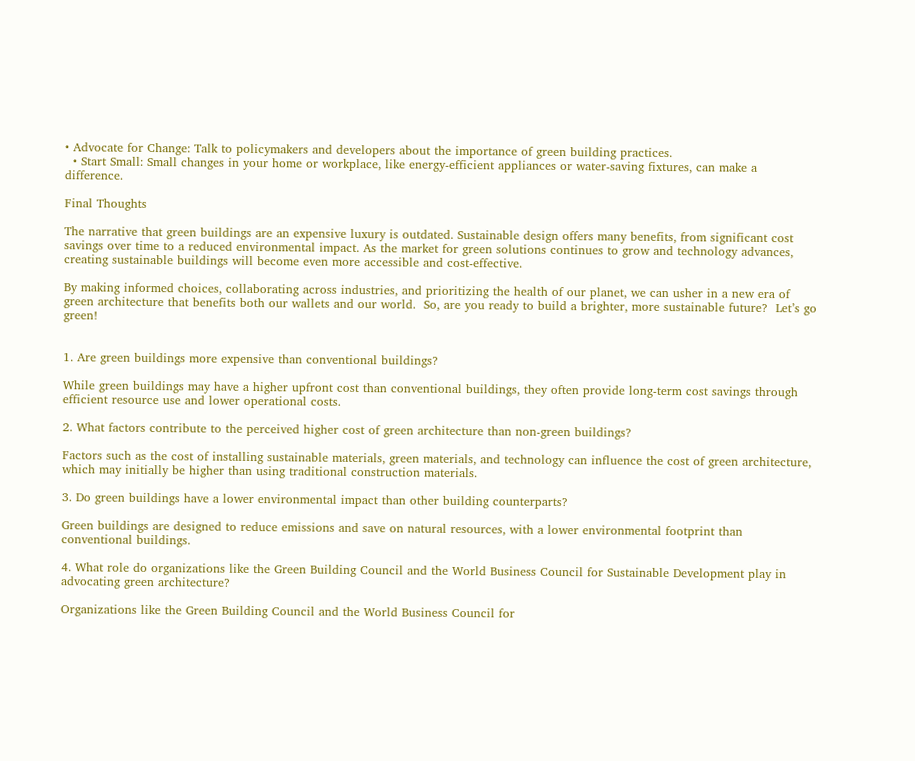• Advocate for Change: Talk to policymakers and developers about the importance of green building practices.
  • Start Small: Small changes in your home or workplace, like energy-efficient appliances or water-saving fixtures, can make a difference.

Final Thoughts

The narrative that green buildings are an expensive luxury is outdated. Sustainable design offers many benefits, from significant cost savings over time to a reduced environmental impact. As the market for green solutions continues to grow and technology advances, creating sustainable buildings will become even more accessible and cost-effective.

By making informed choices, collaborating across industries, and prioritizing the health of our planet, we can usher in a new era of green architecture that benefits both our wallets and our world.  So, are you ready to build a brighter, more sustainable future?  Let’s go green!


1. Are green buildings more expensive than conventional buildings?

While green buildings may have a higher upfront cost than conventional buildings, they often provide long-term cost savings through efficient resource use and lower operational costs.

2. What factors contribute to the perceived higher cost of green architecture than non-green buildings?

Factors such as the cost of installing sustainable materials, green materials, and technology can influence the cost of green architecture, which may initially be higher than using traditional construction materials.

3. Do green buildings have a lower environmental impact than other building counterparts?

Green buildings are designed to reduce emissions and save on natural resources, with a lower environmental footprint than conventional buildings.

4. What role do organizations like the Green Building Council and the World Business Council for Sustainable Development play in advocating green architecture?

Organizations like the Green Building Council and the World Business Council for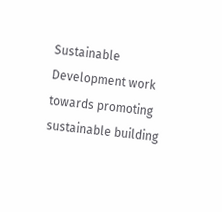Sustainable Development work towards promoting sustainable building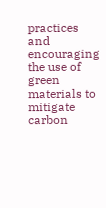practices and encouraging the use of green materials to mitigate carbon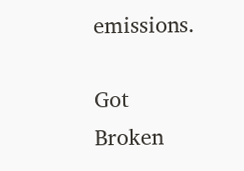emissions.

Got Broken